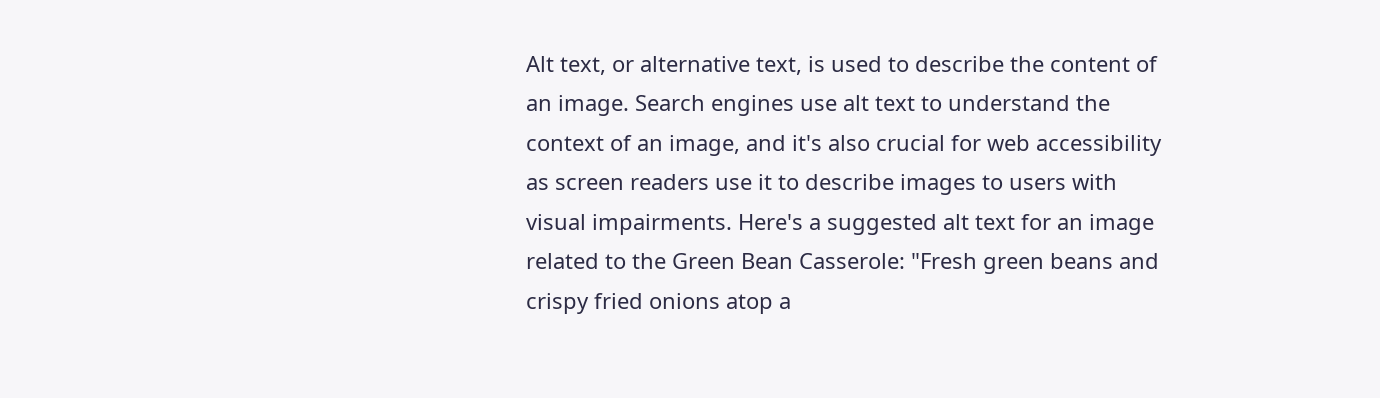Alt text, or alternative text, is used to describe the content of an image. Search engines use alt text to understand the context of an image, and it's also crucial for web accessibility as screen readers use it to describe images to users with visual impairments. Here's a suggested alt text for an image related to the Green Bean Casserole: "Fresh green beans and crispy fried onions atop a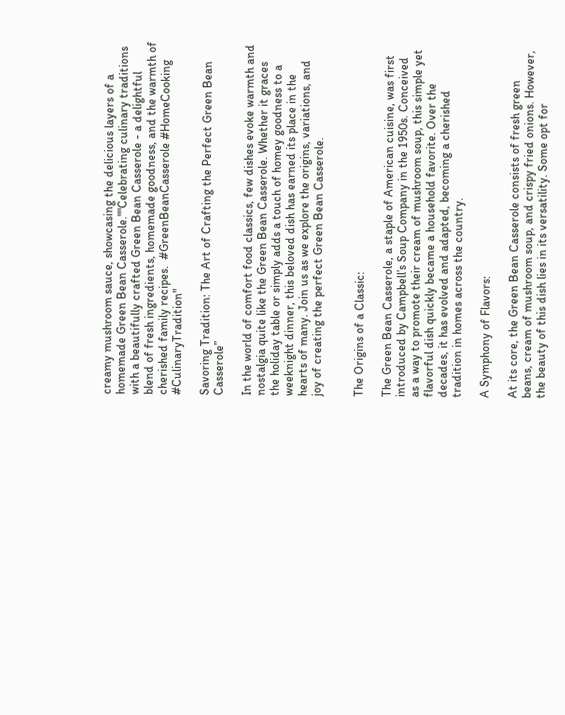creamy mushroom sauce, showcasing the delicious layers of a homemade Green Bean Casserole.""Celebrating culinary traditions with a beautifully crafted Green Bean Casserole - a delightful blend of fresh ingredients, homemade goodness, and the warmth of cherished family recipes.  #GreenBeanCasserole #HomeCooking #CulinaryTradition"

Savoring Tradition: The Art of Crafting the Perfect Green Bean Casserole”

In the world of comfort food classics, few dishes evoke warmth and nostalgia quite like the Green Bean Casserole. Whether it graces the holiday table or simply adds a touch of homey goodness to a weeknight dinner, this beloved dish has earned its place in the hearts of many. Join us as we explore the origins, variations, and joy of creating the perfect Green Bean Casserole.


The Origins of a Classic:

The Green Bean Casserole, a staple of American cuisine, was first introduced by Campbell’s Soup Company in the 1950s. Conceived as a way to promote their cream of mushroom soup, this simple yet flavorful dish quickly became a household favorite. Over the decades, it has evolved and adapted, becoming a cherished tradition in homes across the country.

A Symphony of Flavors:

At its core, the Green Bean Casserole consists of fresh green beans, cream of mushroom soup, and crispy fried onions. However, the beauty of this dish lies in its versatility. Some opt for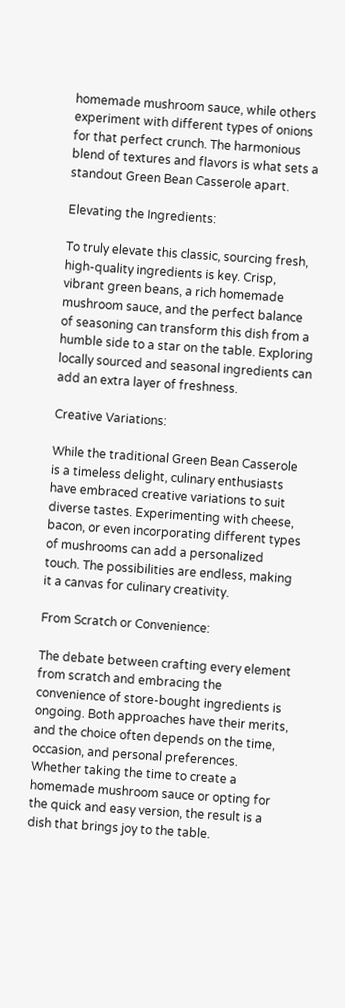homemade mushroom sauce, while others experiment with different types of onions for that perfect crunch. The harmonious blend of textures and flavors is what sets a standout Green Bean Casserole apart.

Elevating the Ingredients:

To truly elevate this classic, sourcing fresh, high-quality ingredients is key. Crisp, vibrant green beans, a rich homemade mushroom sauce, and the perfect balance of seasoning can transform this dish from a humble side to a star on the table. Exploring locally sourced and seasonal ingredients can add an extra layer of freshness.

Creative Variations:

While the traditional Green Bean Casserole is a timeless delight, culinary enthusiasts have embraced creative variations to suit diverse tastes. Experimenting with cheese, bacon, or even incorporating different types of mushrooms can add a personalized touch. The possibilities are endless, making it a canvas for culinary creativity.

From Scratch or Convenience:

The debate between crafting every element from scratch and embracing the convenience of store-bought ingredients is ongoing. Both approaches have their merits, and the choice often depends on the time, occasion, and personal preferences. Whether taking the time to create a homemade mushroom sauce or opting for the quick and easy version, the result is a dish that brings joy to the table.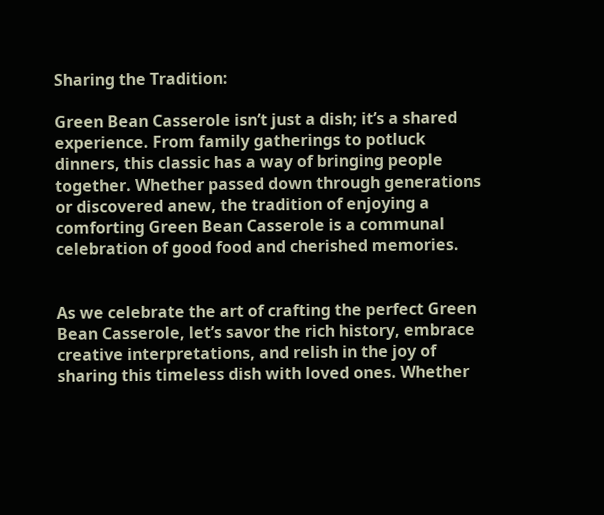Sharing the Tradition:

Green Bean Casserole isn’t just a dish; it’s a shared experience. From family gatherings to potluck dinners, this classic has a way of bringing people together. Whether passed down through generations or discovered anew, the tradition of enjoying a comforting Green Bean Casserole is a communal celebration of good food and cherished memories.


As we celebrate the art of crafting the perfect Green Bean Casserole, let’s savor the rich history, embrace creative interpretations, and relish in the joy of sharing this timeless dish with loved ones. Whether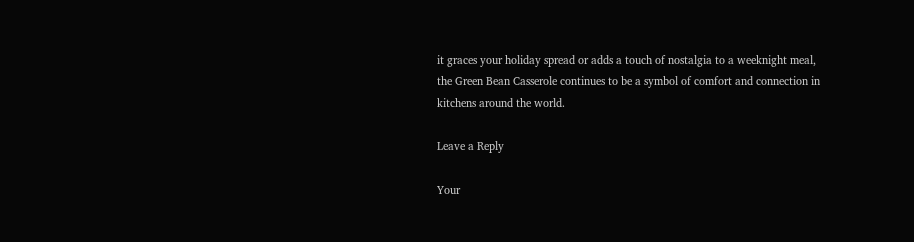it graces your holiday spread or adds a touch of nostalgia to a weeknight meal, the Green Bean Casserole continues to be a symbol of comfort and connection in kitchens around the world.

Leave a Reply

Your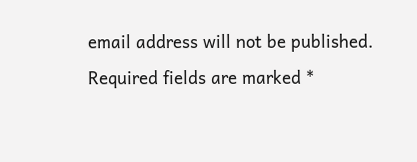email address will not be published. Required fields are marked *